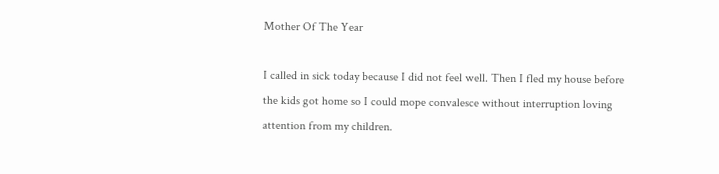Mother Of The Year

I called in sick today because I did not feel well. Then I fled my house before the kids got home so I could mope convalesce without interruption loving attention from my children.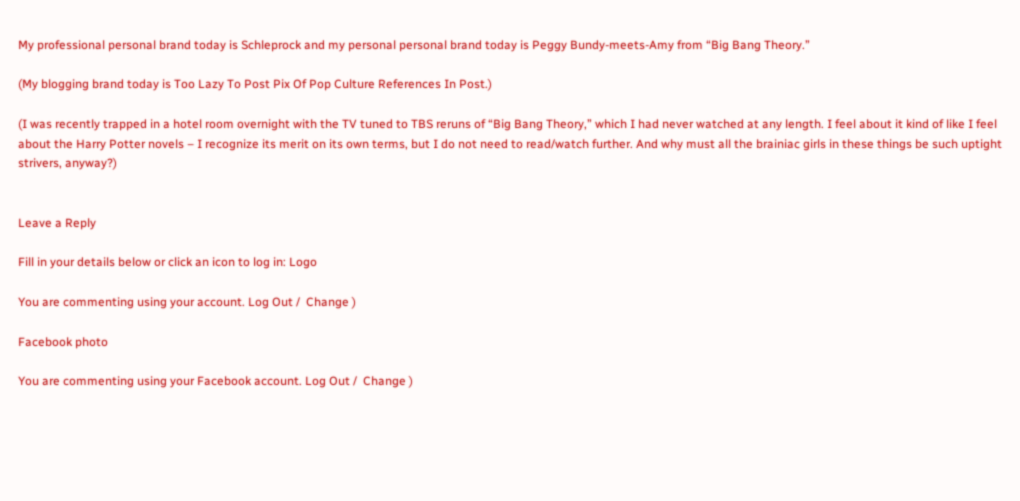My professional personal brand today is Schleprock and my personal personal brand today is Peggy Bundy-meets-Amy from “Big Bang Theory.”

(My blogging brand today is Too Lazy To Post Pix Of Pop Culture References In Post.)

(I was recently trapped in a hotel room overnight with the TV tuned to TBS reruns of “Big Bang Theory,” which I had never watched at any length. I feel about it kind of like I feel about the Harry Potter novels – I recognize its merit on its own terms, but I do not need to read/watch further. And why must all the brainiac girls in these things be such uptight strivers, anyway?)


Leave a Reply

Fill in your details below or click an icon to log in: Logo

You are commenting using your account. Log Out /  Change )

Facebook photo

You are commenting using your Facebook account. Log Out /  Change )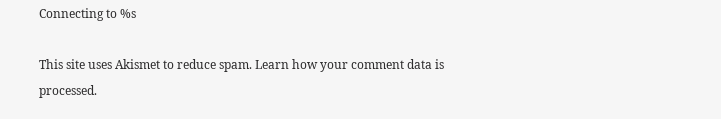Connecting to %s

This site uses Akismet to reduce spam. Learn how your comment data is processed.